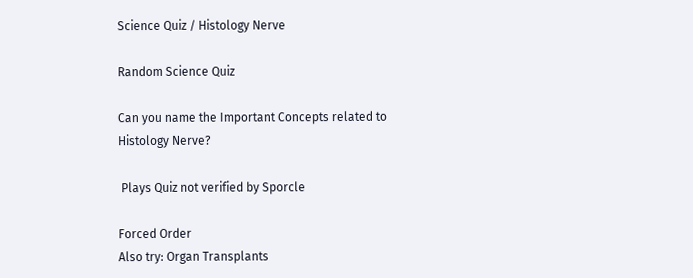Science Quiz / Histology Nerve

Random Science Quiz

Can you name the Important Concepts related to Histology Nerve?

 Plays Quiz not verified by Sporcle

Forced Order
Also try: Organ Transplants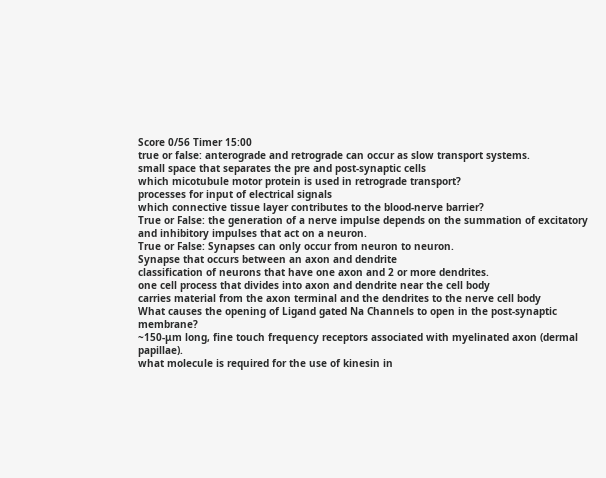Score 0/56 Timer 15:00
true or false: anterograde and retrograde can occur as slow transport systems.
small space that separates the pre and post-synaptic cells
which micotubule motor protein is used in retrograde transport?
processes for input of electrical signals
which connective tissue layer contributes to the blood-nerve barrier?
True or False: the generation of a nerve impulse depends on the summation of excitatory and inhibitory impulses that act on a neuron.
True or False: Synapses can only occur from neuron to neuron.
Synapse that occurs between an axon and dendrite
classification of neurons that have one axon and 2 or more dendrites.
one cell process that divides into axon and dendrite near the cell body
carries material from the axon terminal and the dendrites to the nerve cell body
What causes the opening of Ligand gated Na Channels to open in the post-synaptic membrane?
~150-μm long, fine touch frequency receptors associated with myelinated axon (dermal papillae).
what molecule is required for the use of kinesin in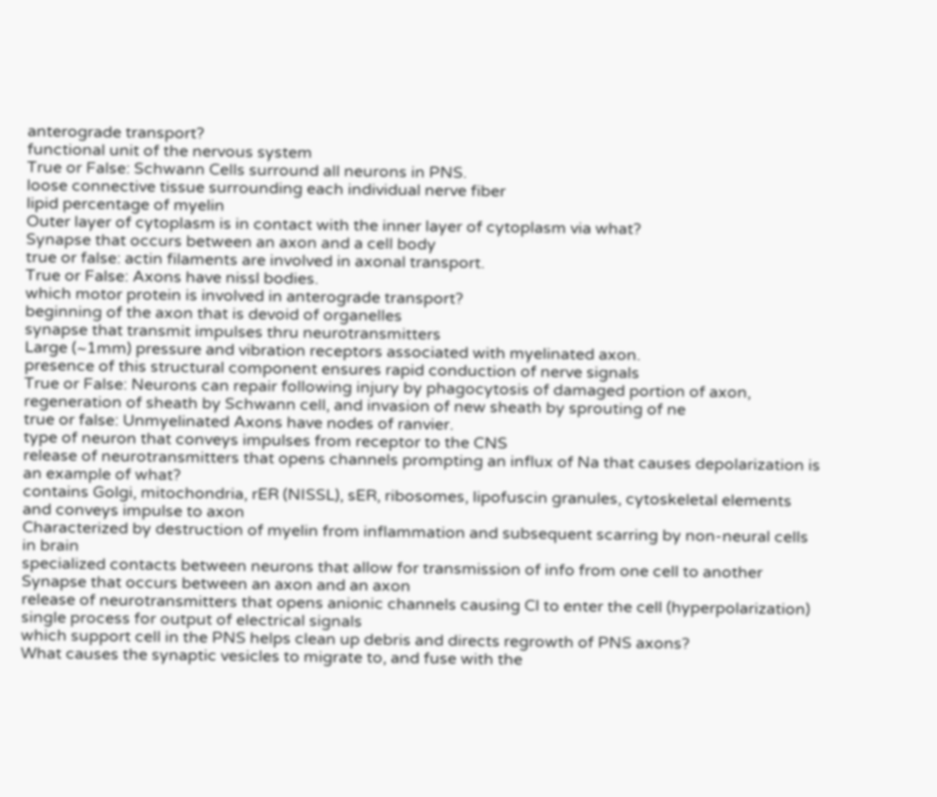anterograde transport?
functional unit of the nervous system
True or False: Schwann Cells surround all neurons in PNS.
loose connective tissue surrounding each individual nerve fiber
lipid percentage of myelin
Outer layer of cytoplasm is in contact with the inner layer of cytoplasm via what?
Synapse that occurs between an axon and a cell body
true or false: actin filaments are involved in axonal transport.
True or False: Axons have nissl bodies.
which motor protein is involved in anterograde transport?
beginning of the axon that is devoid of organelles
synapse that transmit impulses thru neurotransmitters
Large (~1mm) pressure and vibration receptors associated with myelinated axon.
presence of this structural component ensures rapid conduction of nerve signals
True or False: Neurons can repair following injury by phagocytosis of damaged portion of axon, regeneration of sheath by Schwann cell, and invasion of new sheath by sprouting of ne
true or false: Unmyelinated Axons have nodes of ranvier.
type of neuron that conveys impulses from receptor to the CNS
release of neurotransmitters that opens channels prompting an influx of Na that causes depolarization is an example of what?
contains Golgi, mitochondria, rER (NISSL), sER, ribosomes, lipofuscin granules, cytoskeletal elements and conveys impulse to axon
Characterized by destruction of myelin from inflammation and subsequent scarring by non-neural cells in brain
specialized contacts between neurons that allow for transmission of info from one cell to another
Synapse that occurs between an axon and an axon
release of neurotransmitters that opens anionic channels causing Cl to enter the cell (hyperpolarization)
single process for output of electrical signals
which support cell in the PNS helps clean up debris and directs regrowth of PNS axons?
What causes the synaptic vesicles to migrate to, and fuse with the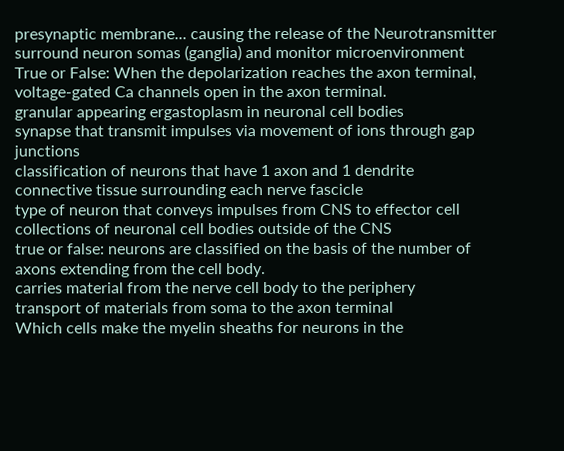presynaptic membrane... causing the release of the Neurotransmitter
surround neuron somas (ganglia) and monitor microenvironment
True or False: When the depolarization reaches the axon terminal, voltage-gated Ca channels open in the axon terminal.
granular appearing ergastoplasm in neuronal cell bodies
synapse that transmit impulses via movement of ions through gap junctions
classification of neurons that have 1 axon and 1 dendrite
connective tissue surrounding each nerve fascicle
type of neuron that conveys impulses from CNS to effector cell
collections of neuronal cell bodies outside of the CNS
true or false: neurons are classified on the basis of the number of axons extending from the cell body.
carries material from the nerve cell body to the periphery
transport of materials from soma to the axon terminal
Which cells make the myelin sheaths for neurons in the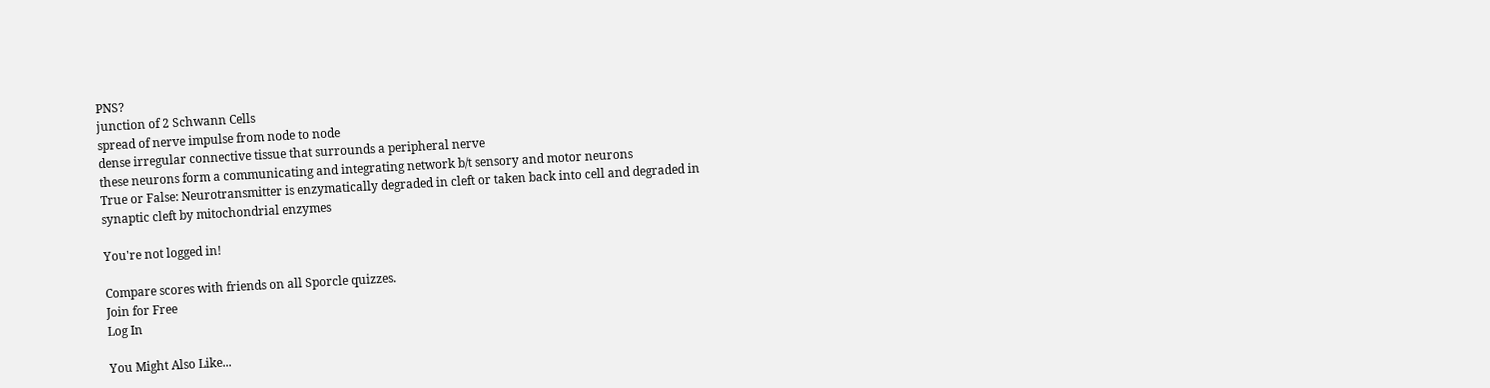PNS?
junction of 2 Schwann Cells
spread of nerve impulse from node to node
dense irregular connective tissue that surrounds a peripheral nerve
these neurons form a communicating and integrating network b/t sensory and motor neurons
True or False: Neurotransmitter is enzymatically degraded in cleft or taken back into cell and degraded in synaptic cleft by mitochondrial enzymes

You're not logged in!

Compare scores with friends on all Sporcle quizzes.
Join for Free
Log In

You Might Also Like...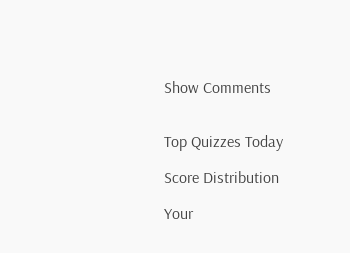Show Comments


Top Quizzes Today

Score Distribution

Your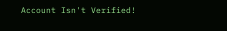Account Isn't Verified!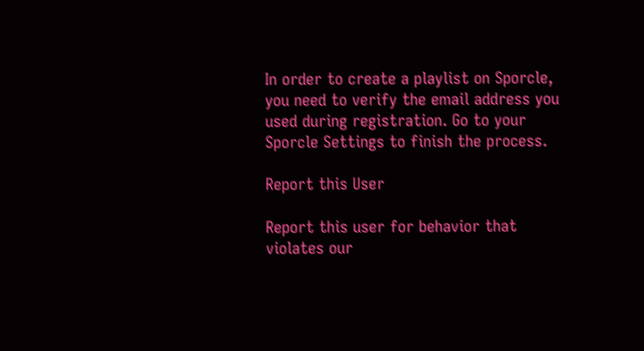In order to create a playlist on Sporcle, you need to verify the email address you used during registration. Go to your Sporcle Settings to finish the process.

Report this User

Report this user for behavior that violates our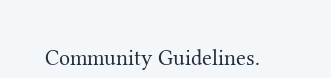Community Guidelines.